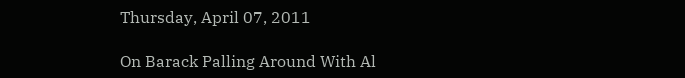Thursday, April 07, 2011

On Barack Palling Around With Al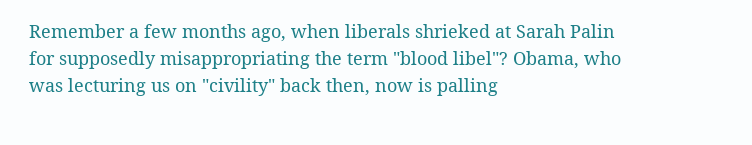Remember a few months ago, when liberals shrieked at Sarah Palin for supposedly misappropriating the term "blood libel"? Obama, who was lecturing us on "civility" back then, now is palling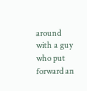around with a guy who put forward an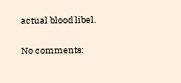actual blood libel.

No comments: